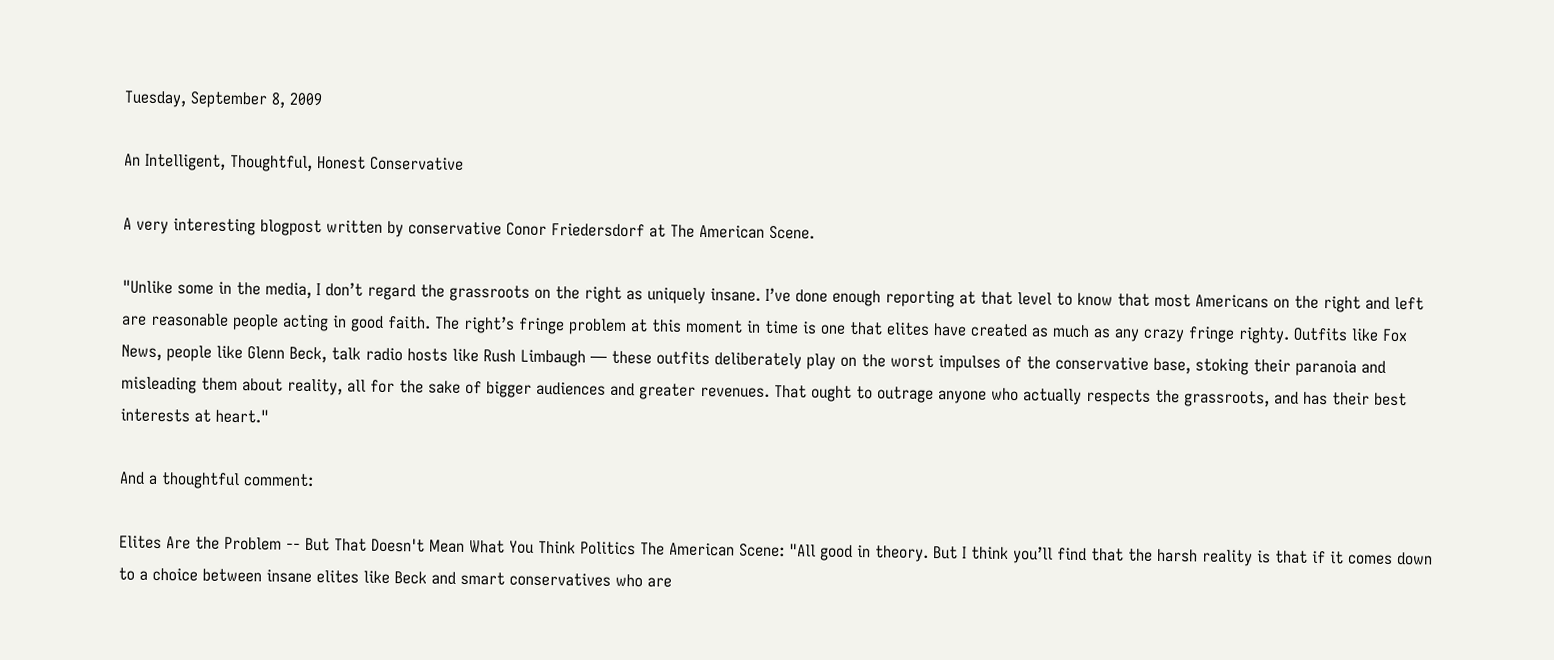Tuesday, September 8, 2009

An Intelligent, Thoughtful, Honest Conservative

A very interesting blogpost written by conservative Conor Friedersdorf at The American Scene.

"Unlike some in the media, I don’t regard the grassroots on the right as uniquely insane. I’ve done enough reporting at that level to know that most Americans on the right and left are reasonable people acting in good faith. The right’s fringe problem at this moment in time is one that elites have created as much as any crazy fringe righty. Outfits like Fox News, people like Glenn Beck, talk radio hosts like Rush Limbaugh — these outfits deliberately play on the worst impulses of the conservative base, stoking their paranoia and misleading them about reality, all for the sake of bigger audiences and greater revenues. That ought to outrage anyone who actually respects the grassroots, and has their best interests at heart."

And a thoughtful comment:

Elites Are the Problem -- But That Doesn't Mean What You Think Politics The American Scene: "All good in theory. But I think you’ll find that the harsh reality is that if it comes down to a choice between insane elites like Beck and smart conservatives who are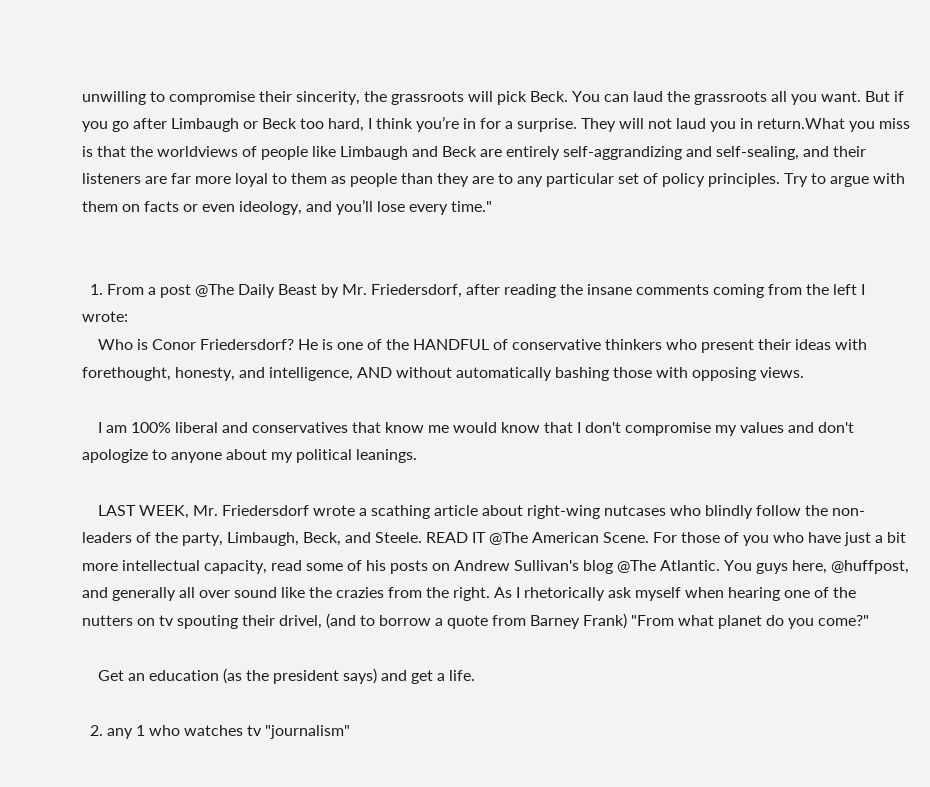unwilling to compromise their sincerity, the grassroots will pick Beck. You can laud the grassroots all you want. But if you go after Limbaugh or Beck too hard, I think you’re in for a surprise. They will not laud you in return.What you miss is that the worldviews of people like Limbaugh and Beck are entirely self-aggrandizing and self-sealing, and their listeners are far more loyal to them as people than they are to any particular set of policy principles. Try to argue with them on facts or even ideology, and you’ll lose every time."


  1. From a post @The Daily Beast by Mr. Friedersdorf, after reading the insane comments coming from the left I wrote:
    Who is Conor Friedersdorf? He is one of the HANDFUL of conservative thinkers who present their ideas with forethought, honesty, and intelligence, AND without automatically bashing those with opposing views.

    I am 100% liberal and conservatives that know me would know that I don't compromise my values and don't apologize to anyone about my political leanings.

    LAST WEEK, Mr. Friedersdorf wrote a scathing article about right-wing nutcases who blindly follow the non-leaders of the party, Limbaugh, Beck, and Steele. READ IT @The American Scene. For those of you who have just a bit more intellectual capacity, read some of his posts on Andrew Sullivan's blog @The Atlantic. You guys here, @huffpost, and generally all over sound like the crazies from the right. As I rhetorically ask myself when hearing one of the nutters on tv spouting their drivel, (and to borrow a quote from Barney Frank) "From what planet do you come?"

    Get an education (as the president says) and get a life.

  2. any 1 who watches tv "journalism"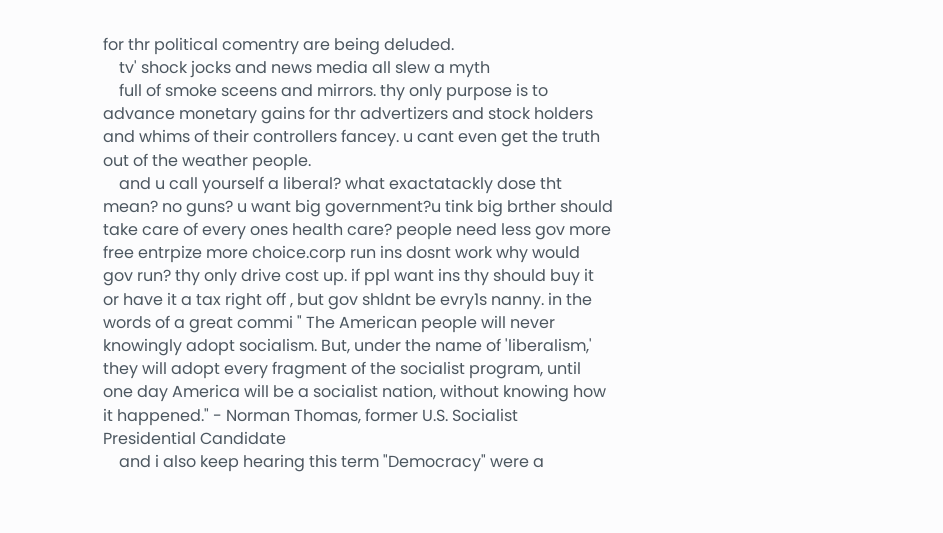for thr political comentry are being deluded.
    tv' shock jocks and news media all slew a myth
    full of smoke sceens and mirrors. thy only purpose is to advance monetary gains for thr advertizers and stock holders and whims of their controllers fancey. u cant even get the truth out of the weather people.
    and u call yourself a liberal? what exactatackly dose tht mean? no guns? u want big government?u tink big brther should take care of every ones health care? people need less gov more free entrpize more choice.corp run ins dosnt work why would gov run? thy only drive cost up. if ppl want ins thy should buy it or have it a tax right off , but gov shldnt be evry1s nanny. in the words of a great commi " The American people will never knowingly adopt socialism. But, under the name of 'liberalism,' they will adopt every fragment of the socialist program, until one day America will be a socialist nation, without knowing how it happened." - Norman Thomas, former U.S. Socialist Presidential Candidate
    and i also keep hearing this term "Democracy" were a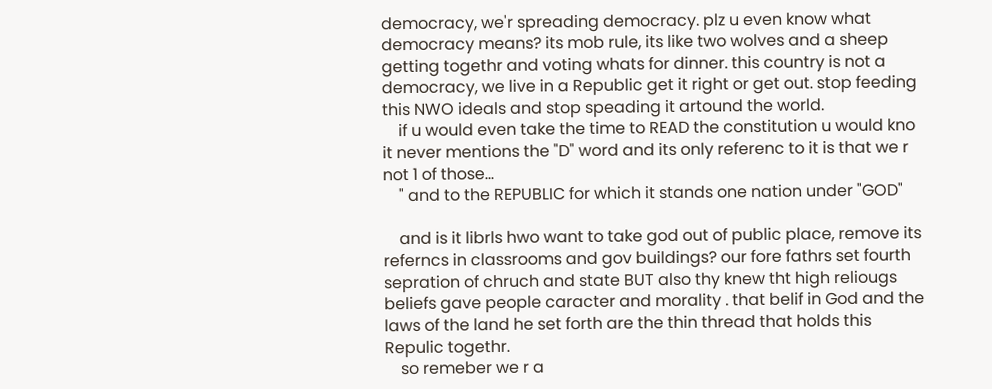democracy, we'r spreading democracy. plz u even know what democracy means? its mob rule, its like two wolves and a sheep getting togethr and voting whats for dinner. this country is not a democracy, we live in a Republic get it right or get out. stop feeding this NWO ideals and stop speading it artound the world.
    if u would even take the time to READ the constitution u would kno it never mentions the "D" word and its only referenc to it is that we r not 1 of those...
    " and to the REPUBLIC for which it stands one nation under "GOD"

    and is it librls hwo want to take god out of public place, remove its referncs in classrooms and gov buildings? our fore fathrs set fourth sepration of chruch and state BUT also thy knew tht high reliougs beliefs gave people caracter and morality . that belif in God and the laws of the land he set forth are the thin thread that holds this Repulic togethr.
    so remeber we r a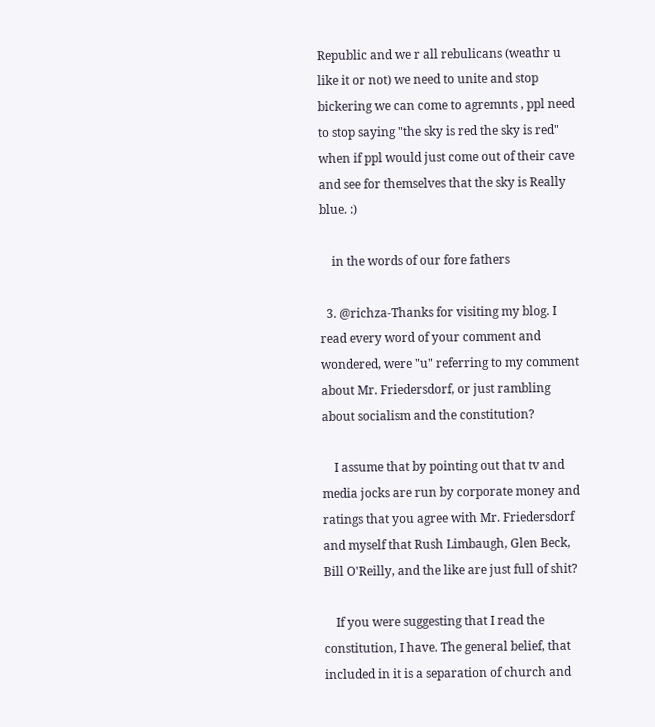Republic and we r all rebulicans (weathr u like it or not) we need to unite and stop bickering we can come to agremnts , ppl need to stop saying "the sky is red the sky is red" when if ppl would just come out of their cave and see for themselves that the sky is Really blue. :)

    in the words of our fore fathers

  3. @richza-Thanks for visiting my blog. I read every word of your comment and wondered, were "u" referring to my comment about Mr. Friedersdorf, or just rambling about socialism and the constitution?

    I assume that by pointing out that tv and media jocks are run by corporate money and ratings that you agree with Mr. Friedersdorf and myself that Rush Limbaugh, Glen Beck, Bill O'Reilly, and the like are just full of shit?

    If you were suggesting that I read the constitution, I have. The general belief, that included in it is a separation of church and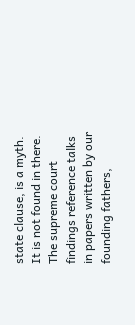state clause, is a myth. It is not found in there. The supreme court findings reference talks in papers written by our founding fathers,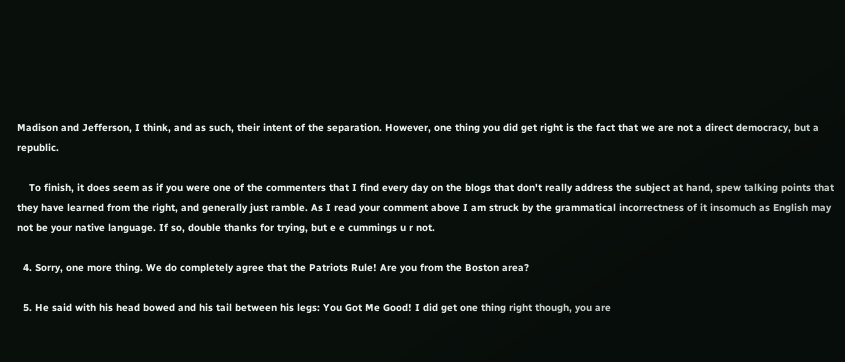Madison and Jefferson, I think, and as such, their intent of the separation. However, one thing you did get right is the fact that we are not a direct democracy, but a republic.

    To finish, it does seem as if you were one of the commenters that I find every day on the blogs that don't really address the subject at hand, spew talking points that they have learned from the right, and generally just ramble. As I read your comment above I am struck by the grammatical incorrectness of it insomuch as English may not be your native language. If so, double thanks for trying, but e e cummings u r not.

  4. Sorry, one more thing. We do completely agree that the Patriots Rule! Are you from the Boston area?

  5. He said with his head bowed and his tail between his legs: You Got Me Good! I did get one thing right though, you are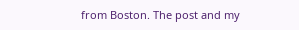from Boston. The post and my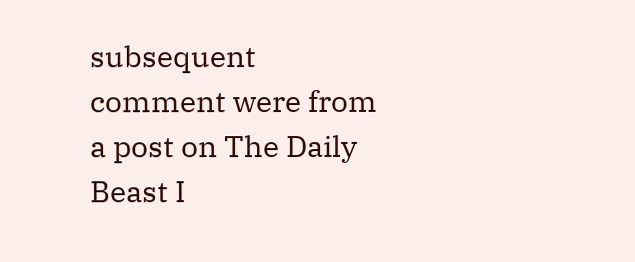subsequent comment were from a post on The Daily Beast I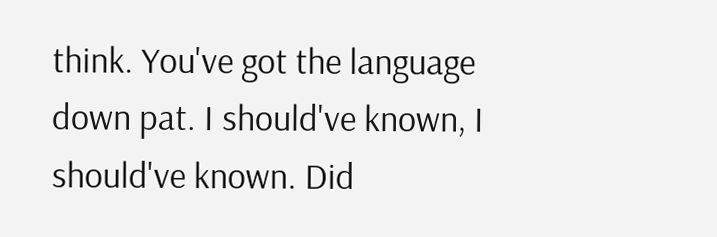think. You've got the language down pat. I should've known, I should've known. Did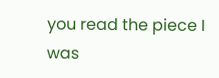you read the piece I was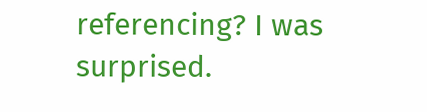referencing? I was surprised.